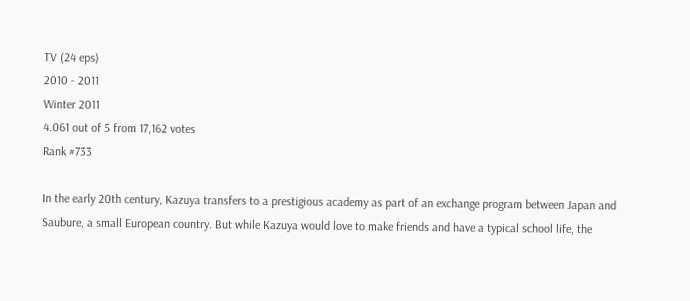TV (24 eps)
2010 - 2011
Winter 2011
4.061 out of 5 from 17,162 votes
Rank #733

In the early 20th century, Kazuya transfers to a prestigious academy as part of an exchange program between Japan and Saubure, a small European country. But while Kazuya would love to make friends and have a typical school life, the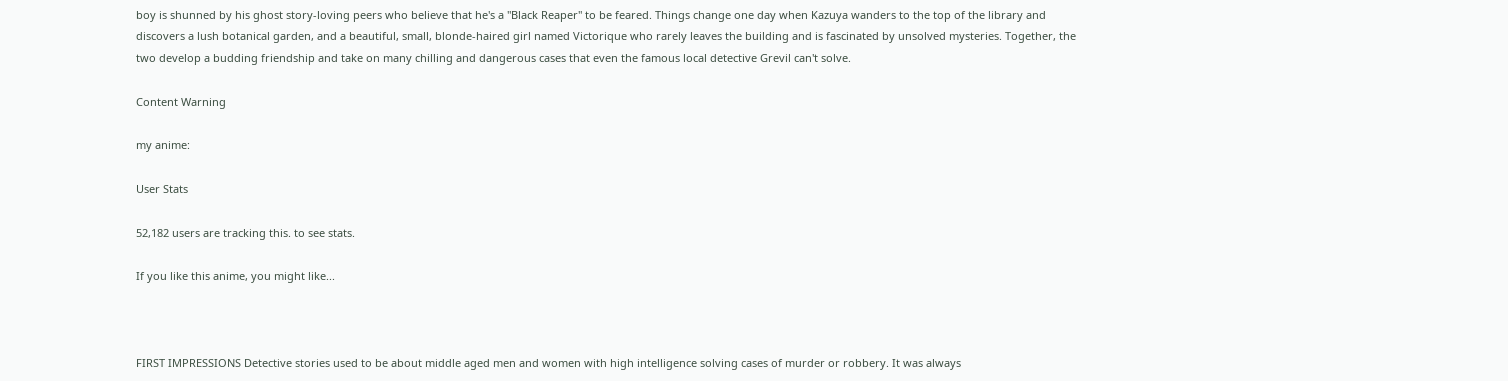boy is shunned by his ghost story-loving peers who believe that he's a "Black Reaper" to be feared. Things change one day when Kazuya wanders to the top of the library and discovers a lush botanical garden, and a beautiful, small, blonde-haired girl named Victorique who rarely leaves the building and is fascinated by unsolved mysteries. Together, the two develop a budding friendship and take on many chilling and dangerous cases that even the famous local detective Grevil can't solve.

Content Warning

my anime:

User Stats

52,182 users are tracking this. to see stats.

If you like this anime, you might like...



FIRST IMPRESSIONS Detective stories used to be about middle aged men and women with high intelligence solving cases of murder or robbery. It was always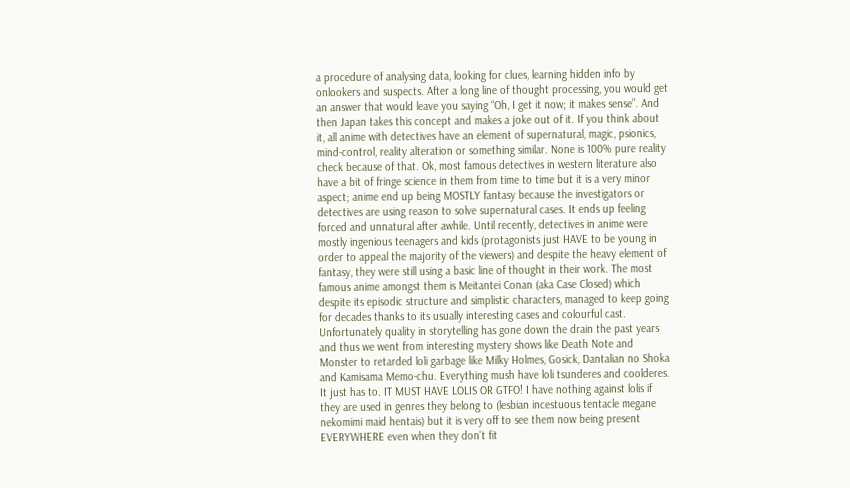a procedure of analysing data, looking for clues, learning hidden info by onlookers and suspects. After a long line of thought processing, you would get an answer that would leave you saying “Oh, I get it now; it makes sense”. And then Japan takes this concept and makes a joke out of it. If you think about it, all anime with detectives have an element of supernatural, magic, psionics, mind-control, reality alteration or something similar. None is 100% pure reality check because of that. Ok, most famous detectives in western literature also have a bit of fringe science in them from time to time but it is a very minor aspect; anime end up being MOSTLY fantasy because the investigators or detectives are using reason to solve supernatural cases. It ends up feeling forced and unnatural after awhile. Until recently, detectives in anime were mostly ingenious teenagers and kids (protagonists just HAVE to be young in order to appeal the majority of the viewers) and despite the heavy element of fantasy, they were still using a basic line of thought in their work. The most famous anime amongst them is Meitantei Conan (aka Case Closed) which despite its episodic structure and simplistic characters, managed to keep going for decades thanks to its usually interesting cases and colourful cast. Unfortunately quality in storytelling has gone down the drain the past years and thus we went from interesting mystery shows like Death Note and Monster to retarded loli garbage like Milky Holmes, Gosick, Dantalian no Shoka and Kamisama Memo-chu. Everything mush have loli tsunderes and coolderes. It just has to. IT MUST HAVE LOLIS OR GTFO! I have nothing against lolis if they are used in genres they belong to (lesbian incestuous tentacle megane nekomimi maid hentais) but it is very off to see them now being present EVERYWHERE even when they don’t fit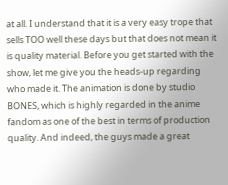at all. I understand that it is a very easy trope that sells TOO well these days but that does not mean it is quality material. Before you get started with the show, let me give you the heads-up regarding who made it. The animation is done by studio BONES, which is highly regarded in the anime fandom as one of the best in terms of production quality. And indeed, the guys made a great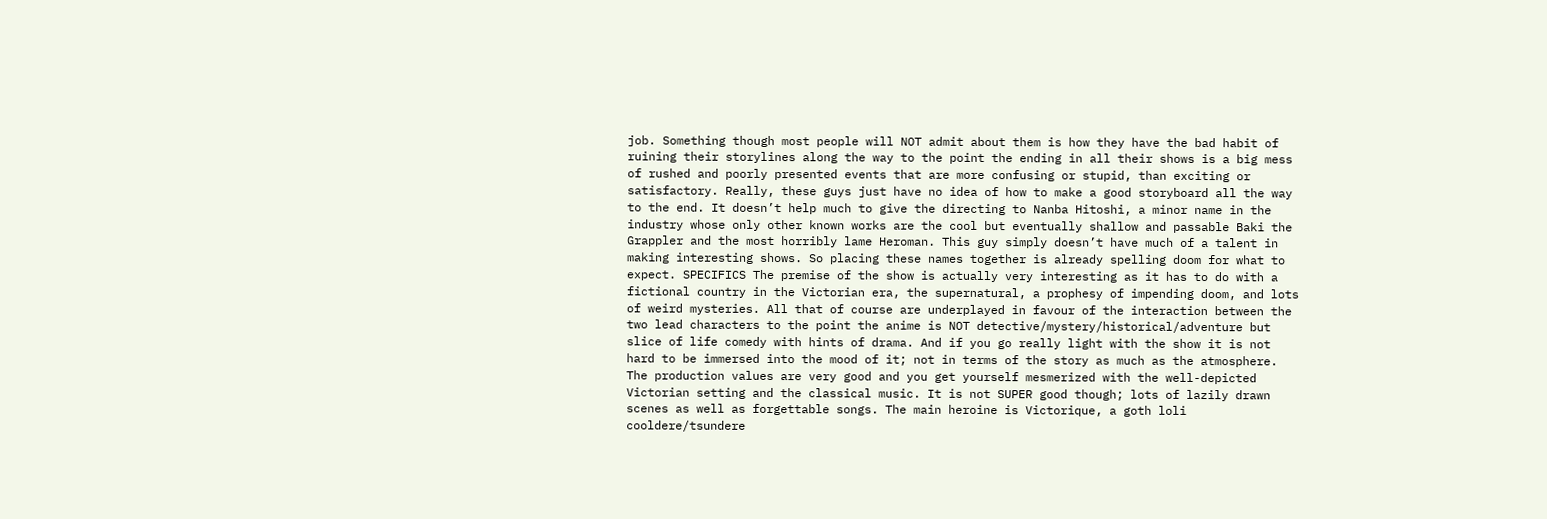job. Something though most people will NOT admit about them is how they have the bad habit of ruining their storylines along the way to the point the ending in all their shows is a big mess of rushed and poorly presented events that are more confusing or stupid, than exciting or satisfactory. Really, these guys just have no idea of how to make a good storyboard all the way to the end. It doesn’t help much to give the directing to Nanba Hitoshi, a minor name in the industry whose only other known works are the cool but eventually shallow and passable Baki the Grappler and the most horribly lame Heroman. This guy simply doesn’t have much of a talent in making interesting shows. So placing these names together is already spelling doom for what to expect. SPECIFICS The premise of the show is actually very interesting as it has to do with a fictional country in the Victorian era, the supernatural, a prophesy of impending doom, and lots of weird mysteries. All that of course are underplayed in favour of the interaction between the two lead characters to the point the anime is NOT detective/mystery/historical/adventure but slice of life comedy with hints of drama. And if you go really light with the show it is not hard to be immersed into the mood of it; not in terms of the story as much as the atmosphere. The production values are very good and you get yourself mesmerized with the well-depicted Victorian setting and the classical music. It is not SUPER good though; lots of lazily drawn scenes as well as forgettable songs. The main heroine is Victorique, a goth loli cooldere/tsundere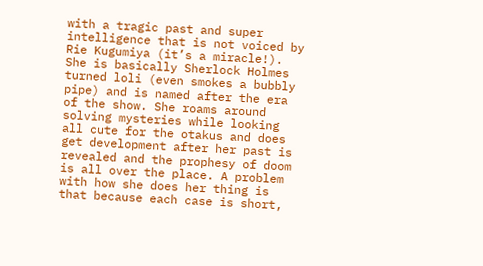with a tragic past and super intelligence that is not voiced by Rie Kugumiya (it’s a miracle!). She is basically Sherlock Holmes turned loli (even smokes a bubbly pipe) and is named after the era of the show. She roams around solving mysteries while looking all cute for the otakus and does get development after her past is revealed and the prophesy of doom is all over the place. A problem with how she does her thing is that because each case is short,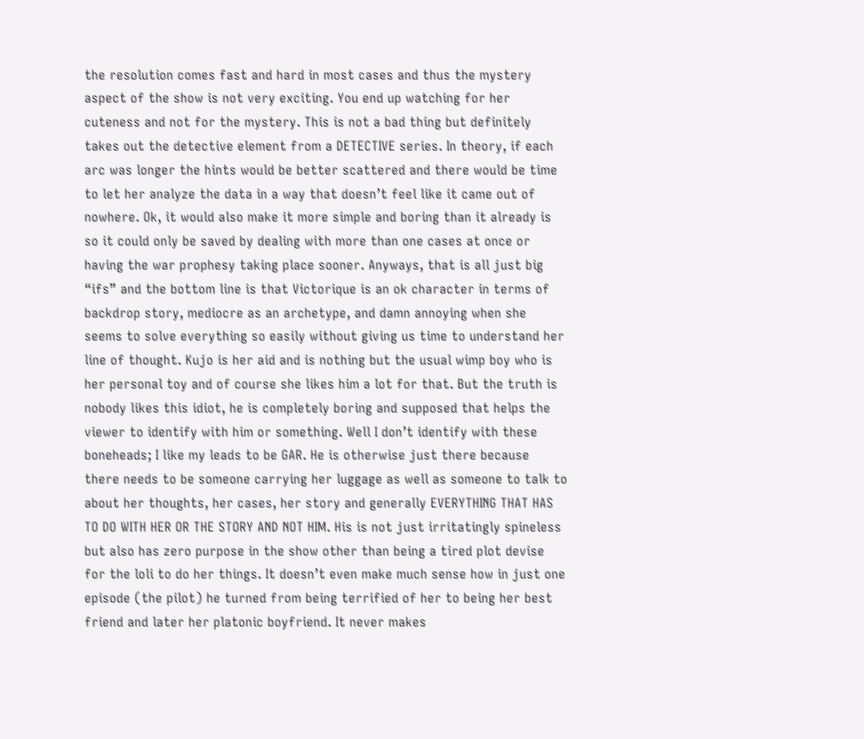the resolution comes fast and hard in most cases and thus the mystery aspect of the show is not very exciting. You end up watching for her cuteness and not for the mystery. This is not a bad thing but definitely takes out the detective element from a DETECTIVE series. In theory, if each arc was longer the hints would be better scattered and there would be time to let her analyze the data in a way that doesn’t feel like it came out of nowhere. Ok, it would also make it more simple and boring than it already is so it could only be saved by dealing with more than one cases at once or having the war prophesy taking place sooner. Anyways, that is all just big “ifs” and the bottom line is that Victorique is an ok character in terms of backdrop story, mediocre as an archetype, and damn annoying when she seems to solve everything so easily without giving us time to understand her line of thought. Kujo is her aid and is nothing but the usual wimp boy who is her personal toy and of course she likes him a lot for that. But the truth is nobody likes this idiot, he is completely boring and supposed that helps the viewer to identify with him or something. Well I don’t identify with these boneheads; I like my leads to be GAR. He is otherwise just there because there needs to be someone carrying her luggage as well as someone to talk to about her thoughts, her cases, her story and generally EVERYTHING THAT HAS TO DO WITH HER OR THE STORY AND NOT HIM. His is not just irritatingly spineless but also has zero purpose in the show other than being a tired plot devise for the loli to do her things. It doesn’t even make much sense how in just one episode (the pilot) he turned from being terrified of her to being her best friend and later her platonic boyfriend. It never makes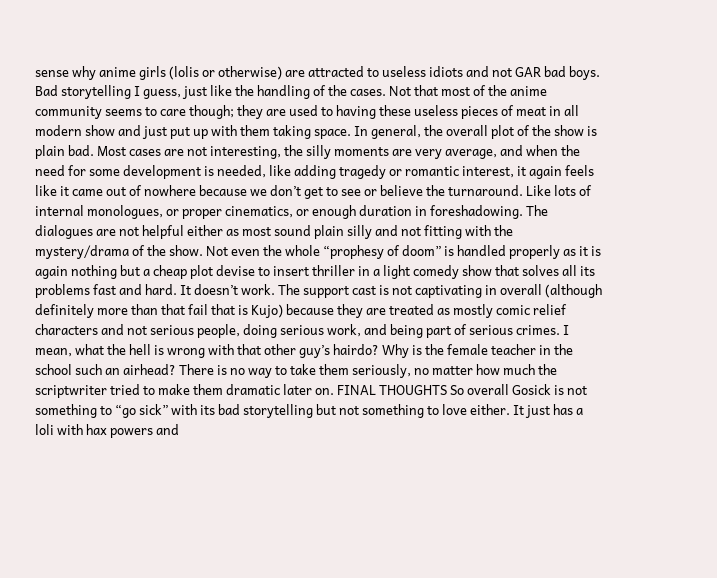sense why anime girls (lolis or otherwise) are attracted to useless idiots and not GAR bad boys. Bad storytelling I guess, just like the handling of the cases. Not that most of the anime community seems to care though; they are used to having these useless pieces of meat in all modern show and just put up with them taking space. In general, the overall plot of the show is plain bad. Most cases are not interesting, the silly moments are very average, and when the need for some development is needed, like adding tragedy or romantic interest, it again feels like it came out of nowhere because we don’t get to see or believe the turnaround. Like lots of internal monologues, or proper cinematics, or enough duration in foreshadowing. The dialogues are not helpful either as most sound plain silly and not fitting with the mystery/drama of the show. Not even the whole “prophesy of doom” is handled properly as it is again nothing but a cheap plot devise to insert thriller in a light comedy show that solves all its problems fast and hard. It doesn’t work. The support cast is not captivating in overall (although definitely more than that fail that is Kujo) because they are treated as mostly comic relief characters and not serious people, doing serious work, and being part of serious crimes. I mean, what the hell is wrong with that other guy’s hairdo? Why is the female teacher in the school such an airhead? There is no way to take them seriously, no matter how much the scriptwriter tried to make them dramatic later on. FINAL THOUGHTS So overall Gosick is not something to “go sick” with its bad storytelling but not something to love either. It just has a loli with hax powers and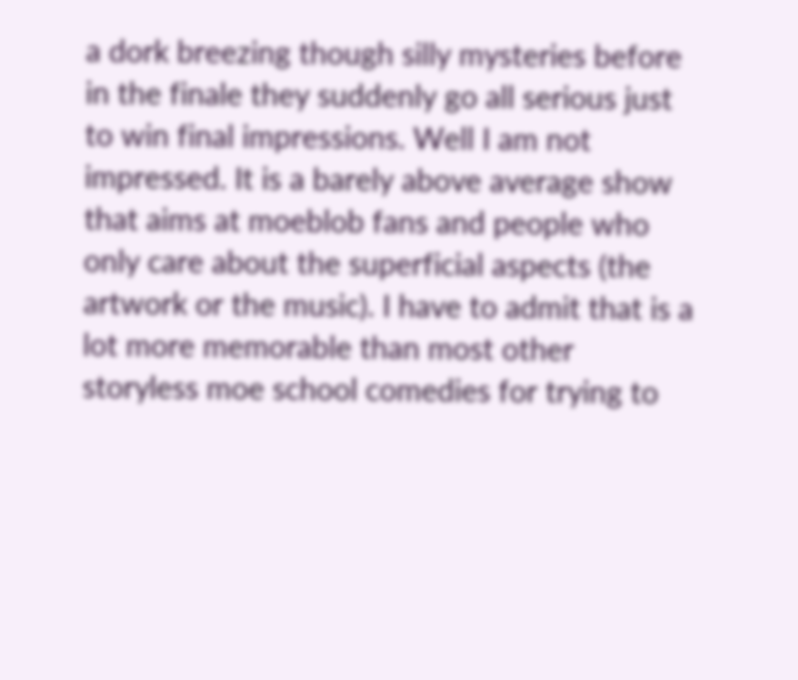a dork breezing though silly mysteries before in the finale they suddenly go all serious just to win final impressions. Well I am not impressed. It is a barely above average show that aims at moeblob fans and people who only care about the superficial aspects (the artwork or the music). I have to admit that is a lot more memorable than most other storyless moe school comedies for trying to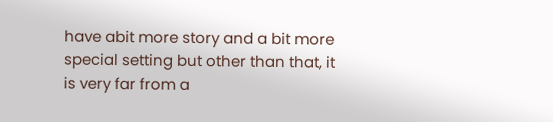have abit more story and a bit more special setting but other than that, it is very far from a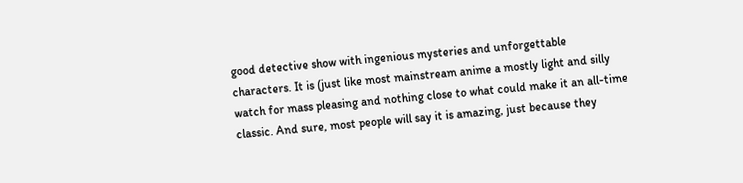good detective show with ingenious mysteries and unforgettable characters. It is (just like most mainstream anime a mostly light and silly watch for mass pleasing and nothing close to what could make it an all-time classic. And sure, most people will say it is amazing, just because they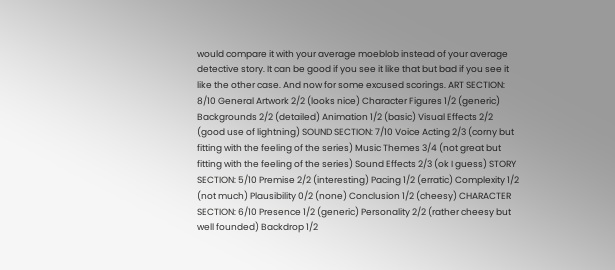would compare it with your average moeblob instead of your average detective story. It can be good if you see it like that but bad if you see it like the other case. And now for some excused scorings. ART SECTION: 8/10 General Artwork 2/2 (looks nice) Character Figures 1/2 (generic) Backgrounds 2/2 (detailed) Animation 1/2 (basic) Visual Effects 2/2 (good use of lightning) SOUND SECTION: 7/10 Voice Acting 2/3 (corny but fitting with the feeling of the series) Music Themes 3/4 (not great but fitting with the feeling of the series) Sound Effects 2/3 (ok I guess) STORY SECTION: 5/10 Premise 2/2 (interesting) Pacing 1/2 (erratic) Complexity 1/2 (not much) Plausibility 0/2 (none) Conclusion 1/2 (cheesy) CHARACTER SECTION: 6/10 Presence 1/2 (generic) Personality 2/2 (rather cheesy but well founded) Backdrop 1/2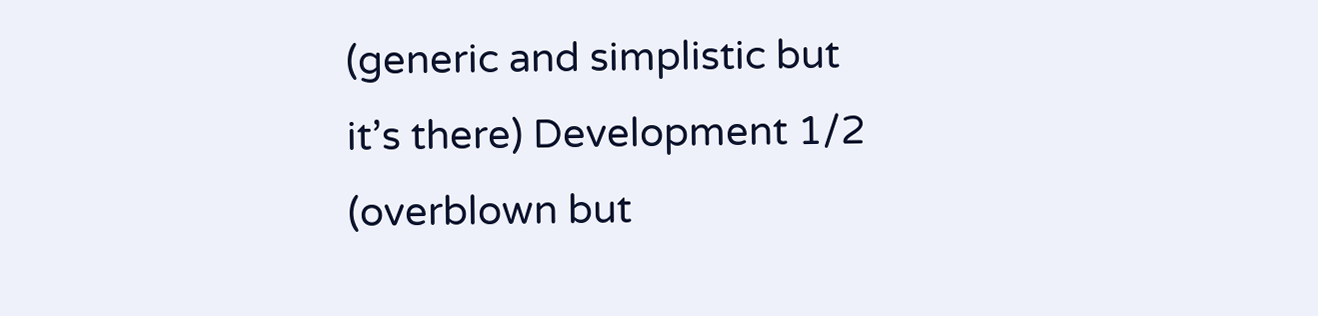(generic and simplistic but it’s there) Development 1/2 (overblown but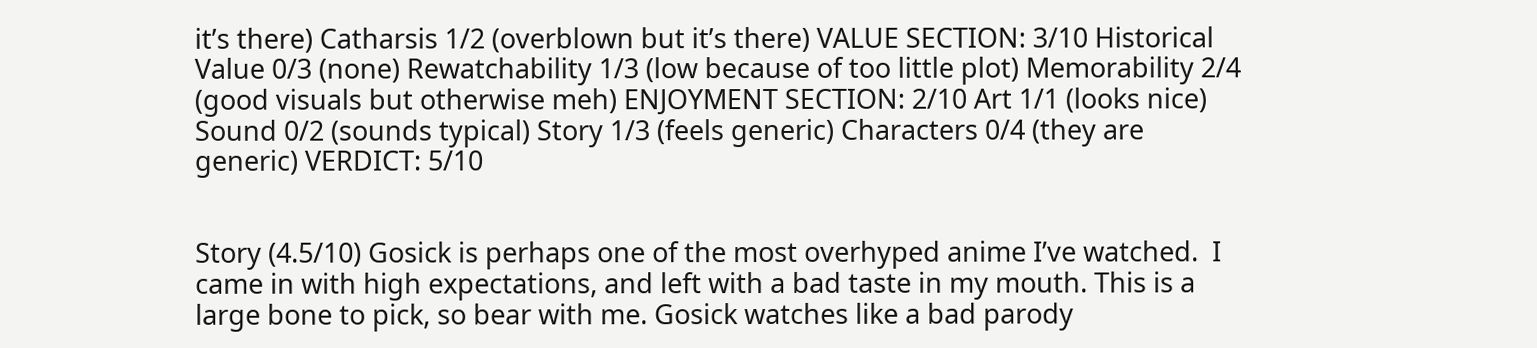it’s there) Catharsis 1/2 (overblown but it’s there) VALUE SECTION: 3/10 Historical Value 0/3 (none) Rewatchability 1/3 (low because of too little plot) Memorability 2/4 (good visuals but otherwise meh) ENJOYMENT SECTION: 2/10 Art 1/1 (looks nice) Sound 0/2 (sounds typical) Story 1/3 (feels generic) Characters 0/4 (they are generic) VERDICT: 5/10


Story (4.5/10) Gosick is perhaps one of the most overhyped anime I’ve watched.  I came in with high expectations, and left with a bad taste in my mouth. This is a large bone to pick, so bear with me. Gosick watches like a bad parody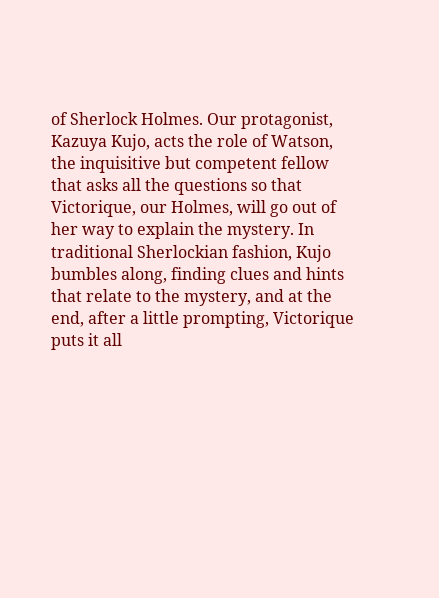of Sherlock Holmes. Our protagonist, Kazuya Kujo, acts the role of Watson, the inquisitive but competent fellow that asks all the questions so that Victorique, our Holmes, will go out of her way to explain the mystery. In traditional Sherlockian fashion, Kujo bumbles along, finding clues and hints that relate to the mystery, and at the end, after a little prompting, Victorique puts it all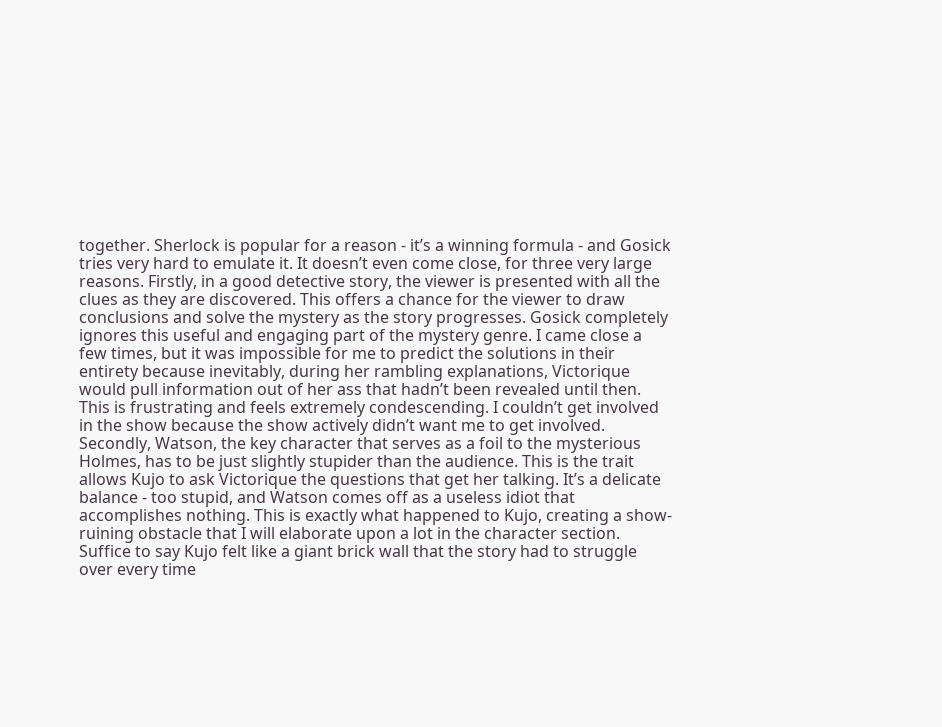together. Sherlock is popular for a reason - it’s a winning formula - and Gosick tries very hard to emulate it. It doesn’t even come close, for three very large reasons. Firstly, in a good detective story, the viewer is presented with all the clues as they are discovered. This offers a chance for the viewer to draw conclusions and solve the mystery as the story progresses. Gosick completely ignores this useful and engaging part of the mystery genre. I came close a few times, but it was impossible for me to predict the solutions in their entirety because inevitably, during her rambling explanations, Victorique would pull information out of her ass that hadn’t been revealed until then. This is frustrating and feels extremely condescending. I couldn’t get involved in the show because the show actively didn’t want me to get involved. Secondly, Watson, the key character that serves as a foil to the mysterious Holmes, has to be just slightly stupider than the audience. This is the trait allows Kujo to ask Victorique the questions that get her talking. It’s a delicate balance - too stupid, and Watson comes off as a useless idiot that accomplishes nothing. This is exactly what happened to Kujo, creating a show-ruining obstacle that I will elaborate upon a lot in the character section. Suffice to say Kujo felt like a giant brick wall that the story had to struggle over every time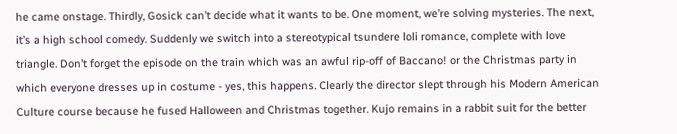he came onstage. Thirdly, Gosick can’t decide what it wants to be. One moment, we’re solving mysteries. The next, it’s a high school comedy. Suddenly we switch into a stereotypical tsundere loli romance, complete with love triangle. Don’t forget the episode on the train which was an awful rip-off of Baccano! or the Christmas party in which everyone dresses up in costume - yes, this happens. Clearly the director slept through his Modern American Culture course because he fused Halloween and Christmas together. Kujo remains in a rabbit suit for the better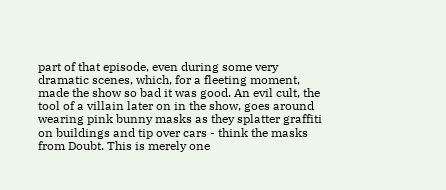part of that episode, even during some very dramatic scenes, which, for a fleeting moment, made the show so bad it was good. An evil cult, the tool of a villain later on in the show, goes around wearing pink bunny masks as they splatter graffiti on buildings and tip over cars - think the masks from Doubt. This is merely one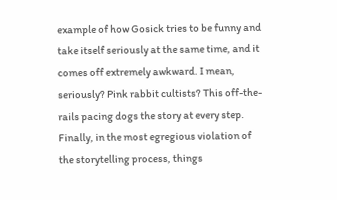example of how Gosick tries to be funny and take itself seriously at the same time, and it comes off extremely awkward. I mean, seriously? Pink rabbit cultists? This off-the-rails pacing dogs the story at every step. Finally, in the most egregious violation of the storytelling process, things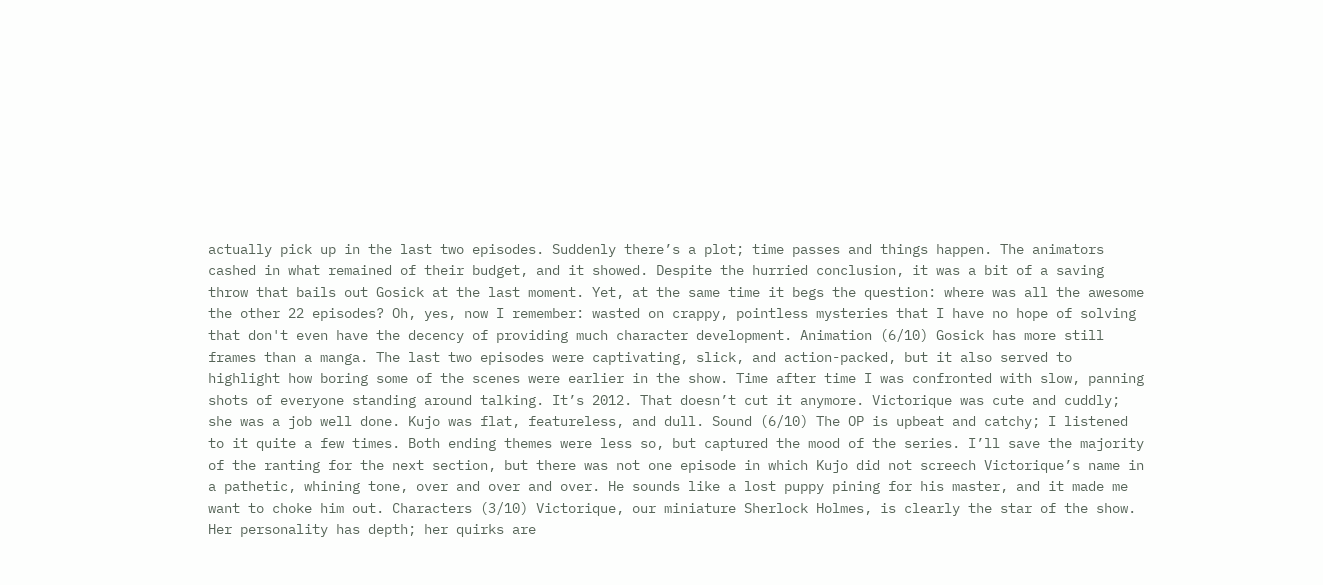actually pick up in the last two episodes. Suddenly there’s a plot; time passes and things happen. The animators cashed in what remained of their budget, and it showed. Despite the hurried conclusion, it was a bit of a saving throw that bails out Gosick at the last moment. Yet, at the same time it begs the question: where was all the awesome the other 22 episodes? Oh, yes, now I remember: wasted on crappy, pointless mysteries that I have no hope of solving that don't even have the decency of providing much character development. Animation (6/10) Gosick has more still frames than a manga. The last two episodes were captivating, slick, and action-packed, but it also served to highlight how boring some of the scenes were earlier in the show. Time after time I was confronted with slow, panning shots of everyone standing around talking. It’s 2012. That doesn’t cut it anymore. Victorique was cute and cuddly; she was a job well done. Kujo was flat, featureless, and dull. Sound (6/10) The OP is upbeat and catchy; I listened to it quite a few times. Both ending themes were less so, but captured the mood of the series. I’ll save the majority of the ranting for the next section, but there was not one episode in which Kujo did not screech Victorique’s name in a pathetic, whining tone, over and over and over. He sounds like a lost puppy pining for his master, and it made me want to choke him out. Characters (3/10) Victorique, our miniature Sherlock Holmes, is clearly the star of the show. Her personality has depth; her quirks are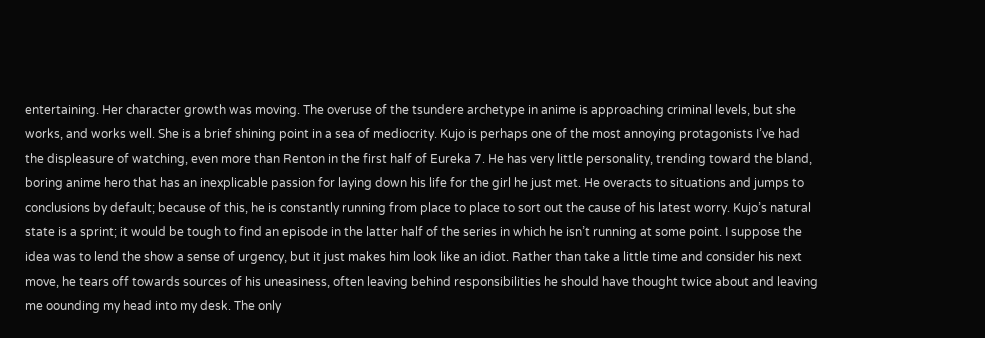entertaining. Her character growth was moving. The overuse of the tsundere archetype in anime is approaching criminal levels, but she works, and works well. She is a brief shining point in a sea of mediocrity. Kujo is perhaps one of the most annoying protagonists I’ve had the displeasure of watching, even more than Renton in the first half of Eureka 7. He has very little personality, trending toward the bland, boring anime hero that has an inexplicable passion for laying down his life for the girl he just met. He overacts to situations and jumps to conclusions by default; because of this, he is constantly running from place to place to sort out the cause of his latest worry. Kujo’s natural state is a sprint; it would be tough to find an episode in the latter half of the series in which he isn’t running at some point. I suppose the idea was to lend the show a sense of urgency, but it just makes him look like an idiot. Rather than take a little time and consider his next move, he tears off towards sources of his uneasiness, often leaving behind responsibilities he should have thought twice about and leaving me oounding my head into my desk. The only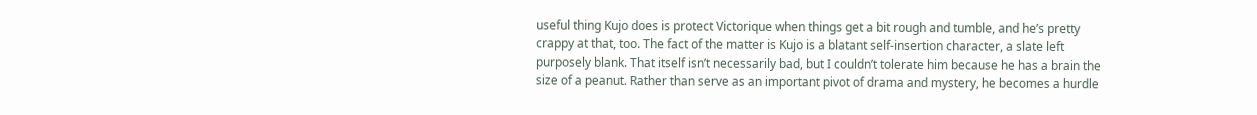useful thing Kujo does is protect Victorique when things get a bit rough and tumble, and he’s pretty crappy at that, too. The fact of the matter is Kujo is a blatant self-insertion character, a slate left purposely blank. That itself isn’t necessarily bad, but I couldn’t tolerate him because he has a brain the size of a peanut. Rather than serve as an important pivot of drama and mystery, he becomes a hurdle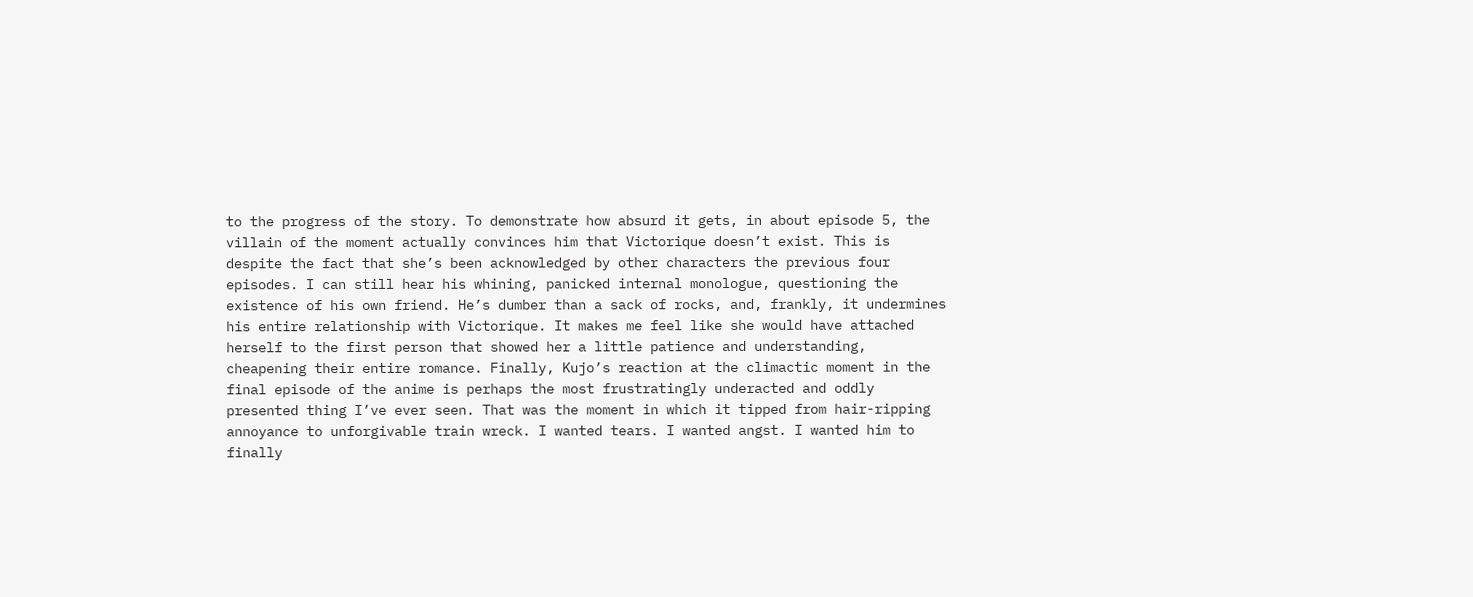to the progress of the story. To demonstrate how absurd it gets, in about episode 5, the villain of the moment actually convinces him that Victorique doesn’t exist. This is despite the fact that she’s been acknowledged by other characters the previous four episodes. I can still hear his whining, panicked internal monologue, questioning the existence of his own friend. He’s dumber than a sack of rocks, and, frankly, it undermines his entire relationship with Victorique. It makes me feel like she would have attached herself to the first person that showed her a little patience and understanding, cheapening their entire romance. Finally, Kujo’s reaction at the climactic moment in the final episode of the anime is perhaps the most frustratingly underacted and oddly presented thing I’ve ever seen. That was the moment in which it tipped from hair-ripping annoyance to unforgivable train wreck. I wanted tears. I wanted angst. I wanted him to finally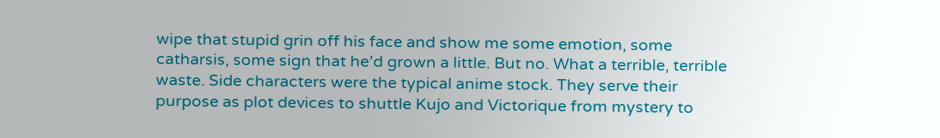wipe that stupid grin off his face and show me some emotion, some catharsis, some sign that he’d grown a little. But no. What a terrible, terrible waste. Side characters were the typical anime stock. They serve their purpose as plot devices to shuttle Kujo and Victorique from mystery to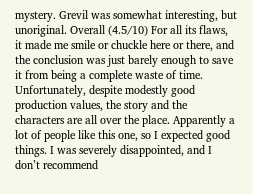mystery. Grevil was somewhat interesting, but unoriginal. Overall (4.5/10) For all its flaws, it made me smile or chuckle here or there, and the conclusion was just barely enough to save it from being a complete waste of time. Unfortunately, despite modestly good production values, the story and the characters are all over the place. Apparently a lot of people like this one, so I expected good things. I was severely disappointed, and I don’t recommend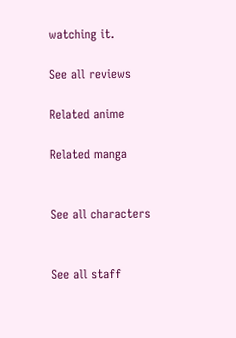watching it.

See all reviews

Related anime

Related manga


See all characters


See all staff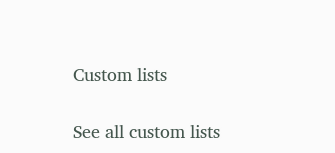Custom lists

See all custom lists